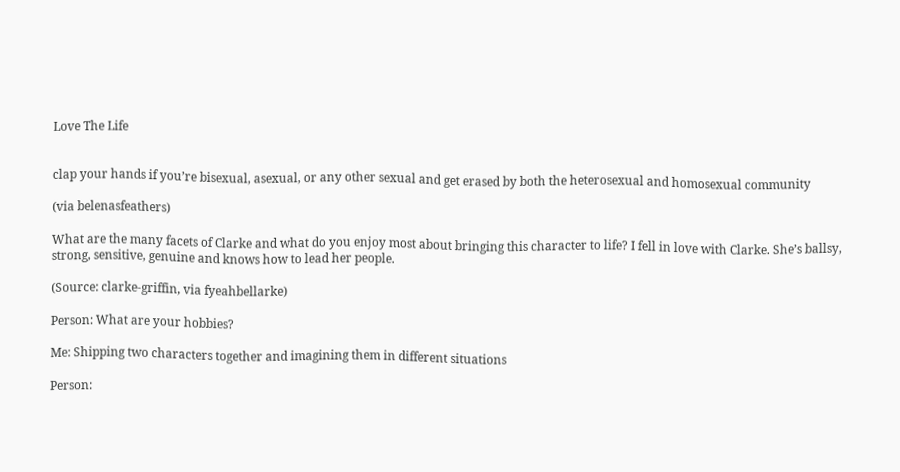Love The Life


clap your hands if you’re bisexual, asexual, or any other sexual and get erased by both the heterosexual and homosexual community

(via belenasfeathers)

What are the many facets of Clarke and what do you enjoy most about bringing this character to life? I fell in love with Clarke. She’s ballsy, strong, sensitive, genuine and knows how to lead her people.

(Source: clarke-griffin, via fyeahbellarke)

Person: What are your hobbies?

Me: Shipping two characters together and imagining them in different situations

Person: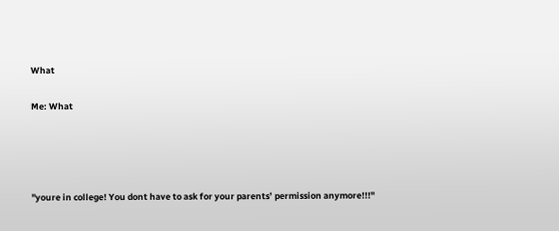What

Me: What




"youre in college! You dont have to ask for your parents’ permission anymore!!!"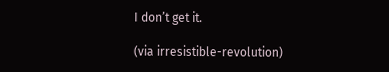I don’t get it.

(via irresistible-revolution)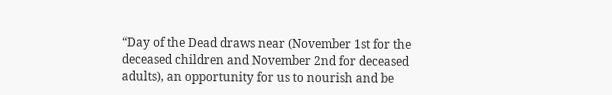“Day of the Dead draws near (November 1st for the deceased children and November 2nd for deceased adults), an opportunity for us to nourish and be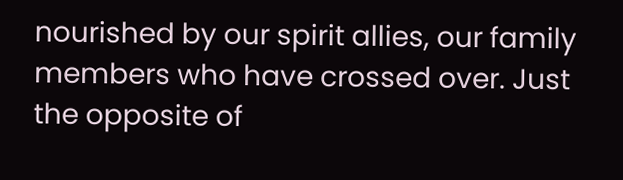nourished by our spirit allies, our family members who have crossed over. Just the opposite of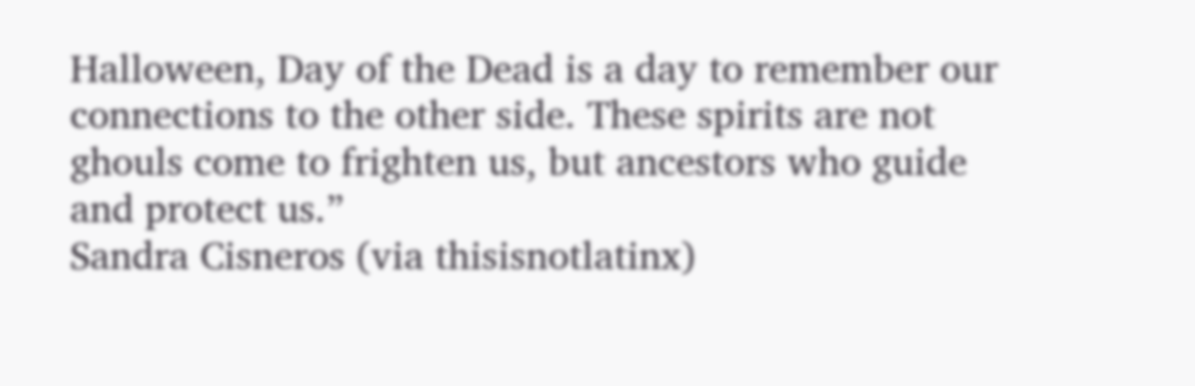Halloween, Day of the Dead is a day to remember our connections to the other side. These spirits are not ghouls come to frighten us, but ancestors who guide and protect us.”
Sandra Cisneros (via thisisnotlatinx)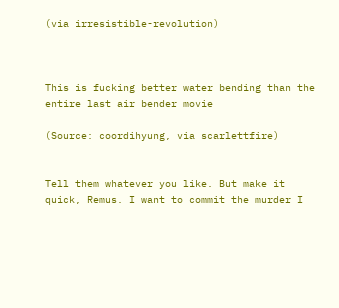(via irresistible-revolution)



This is fucking better water bending than the entire last air bender movie

(Source: coordihyung, via scarlettfire)


Tell them whatever you like. But make it quick, Remus. I want to commit the murder I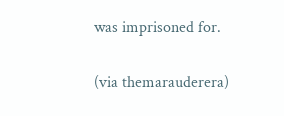was imprisoned for.

(via themarauderera)